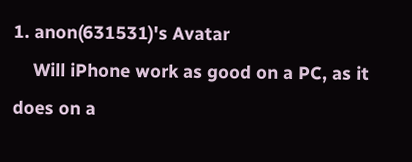1. anon(631531)'s Avatar
    Will iPhone work as good on a PC, as it does on a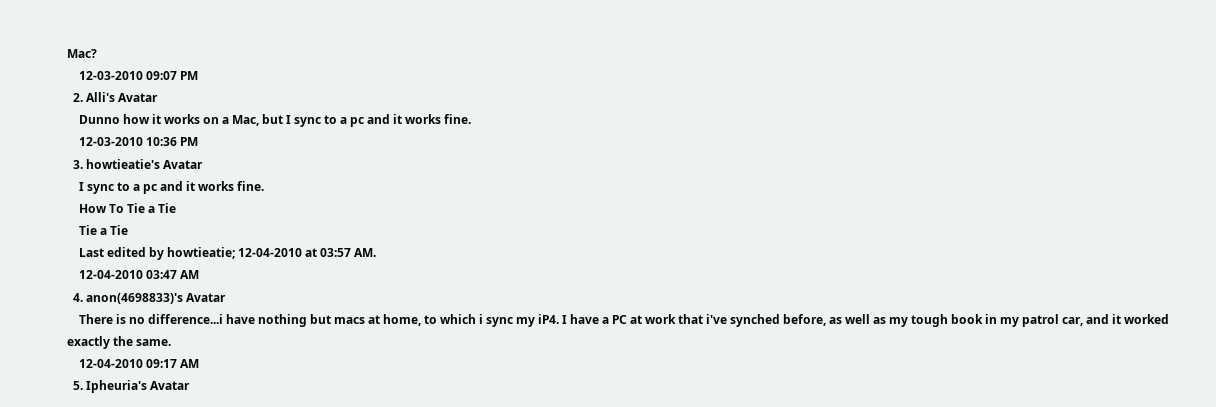Mac?
    12-03-2010 09:07 PM
  2. Alli's Avatar
    Dunno how it works on a Mac, but I sync to a pc and it works fine.
    12-03-2010 10:36 PM
  3. howtieatie's Avatar
    I sync to a pc and it works fine.
    How To Tie a Tie
    Tie a Tie
    Last edited by howtieatie; 12-04-2010 at 03:57 AM.
    12-04-2010 03:47 AM
  4. anon(4698833)'s Avatar
    There is no difference...i have nothing but macs at home, to which i sync my iP4. I have a PC at work that i've synched before, as well as my tough book in my patrol car, and it worked exactly the same.
    12-04-2010 09:17 AM
  5. Ipheuria's Avatar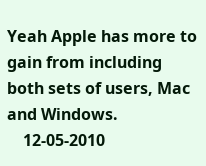Yeah Apple has more to gain from including both sets of users, Mac and Windows.
    12-05-2010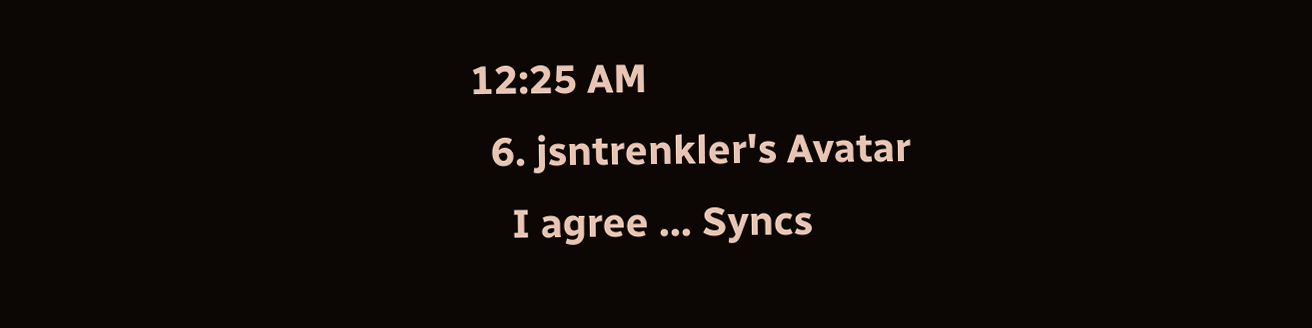12:25 AM
  6. jsntrenkler's Avatar
    I agree ... Syncs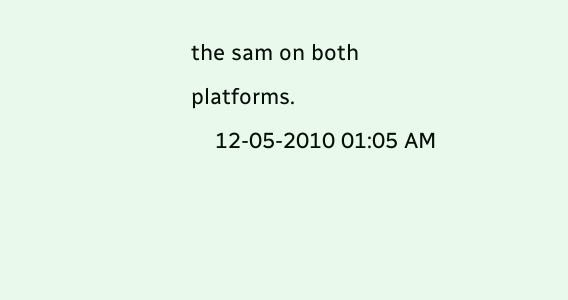the sam on both platforms.
    12-05-2010 01:05 AM